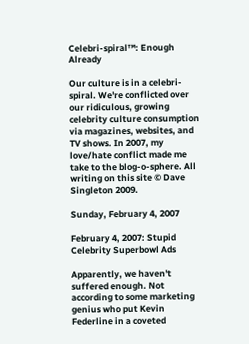Celebri-spiral™: Enough Already

Our culture is in a celebri-spiral. We're conflicted over our ridiculous, growing celebrity culture consumption via magazines, websites, and TV shows. In 2007, my love/hate conflict made me take to the blog-o-sphere. All writing on this site © Dave Singleton 2009.

Sunday, February 4, 2007

February 4, 2007: Stupid Celebrity Superbowl Ads

Apparently, we haven't suffered enough. Not according to some marketing genius who put Kevin Federline in a coveted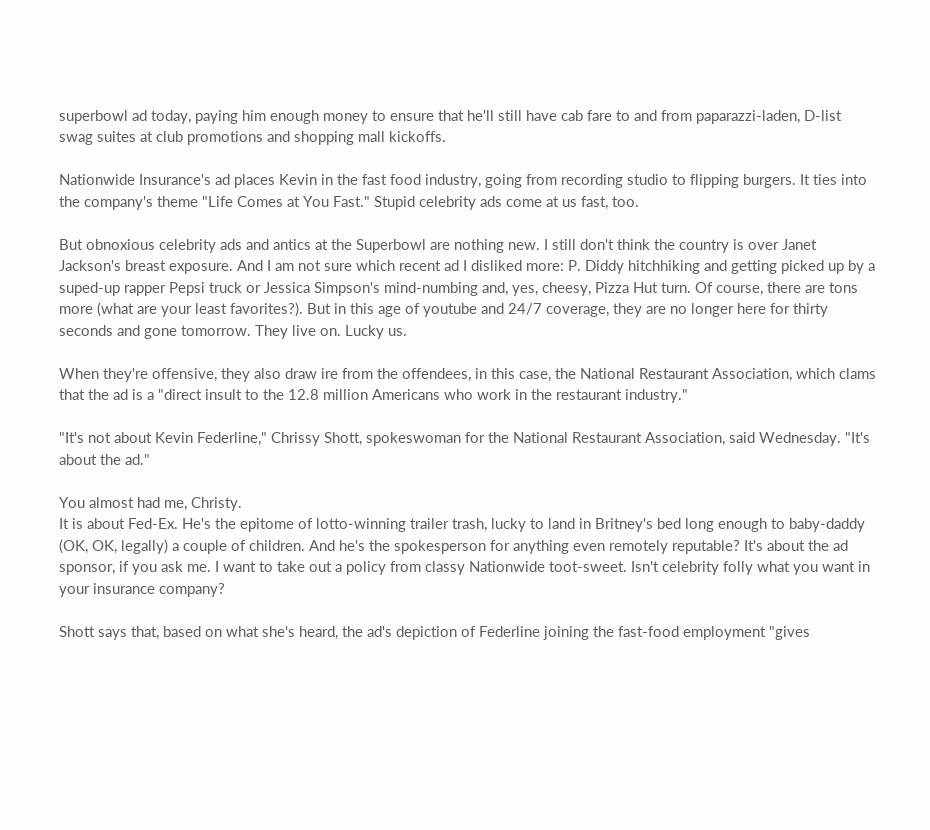superbowl ad today, paying him enough money to ensure that he'll still have cab fare to and from paparazzi-laden, D-list swag suites at club promotions and shopping mall kickoffs.

Nationwide Insurance's ad places Kevin in the fast food industry, going from recording studio to flipping burgers. It ties into the company's theme "Life Comes at You Fast." Stupid celebrity ads come at us fast, too.

But obnoxious celebrity ads and antics at the Superbowl are nothing new. I still don't think the country is over Janet Jackson's breast exposure. And I am not sure which recent ad I disliked more: P. Diddy hitchhiking and getting picked up by a suped-up rapper Pepsi truck or Jessica Simpson's mind-numbing and, yes, cheesy, Pizza Hut turn. Of course, there are tons more (what are your least favorites?). But in this age of youtube and 24/7 coverage, they are no longer here for thirty seconds and gone tomorrow. They live on. Lucky us.

When they're offensive, they also draw ire from the offendees, in this case, the National Restaurant Association, which clams that the ad is a "direct insult to the 12.8 million Americans who work in the restaurant industry."

"It's not about Kevin Federline," Chrissy Shott, spokeswoman for the National Restaurant Association, said Wednesday. "It's about the ad."

You almost had me, Christy.
It is about Fed-Ex. He's the epitome of lotto-winning trailer trash, lucky to land in Britney's bed long enough to baby-daddy (OK, OK, legally) a couple of children. And he's the spokesperson for anything even remotely reputable? It's about the ad sponsor, if you ask me. I want to take out a policy from classy Nationwide toot-sweet. Isn't celebrity folly what you want in your insurance company?

Shott says that, based on what she's heard, the ad's depiction of Federline joining the fast-food employment "gives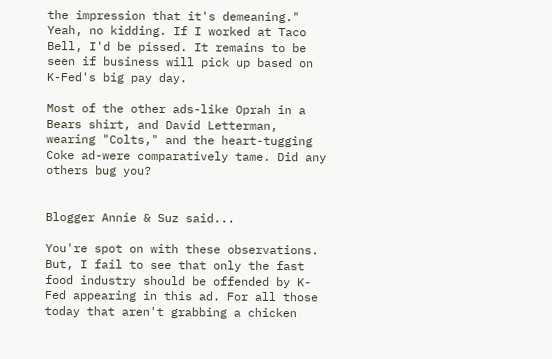the impression that it's demeaning." Yeah, no kidding. If I worked at Taco Bell, I'd be pissed. It remains to be seen if business will pick up based on K-Fed's big pay day.

Most of the other ads-like Oprah in a Bears shirt, and David Letterman, wearing "Colts," and the heart-tugging Coke ad-were comparatively tame. Did any others bug you?


Blogger Annie & Suz said...

You're spot on with these observations. But, I fail to see that only the fast food industry should be offended by K-Fed appearing in this ad. For all those today that aren't grabbing a chicken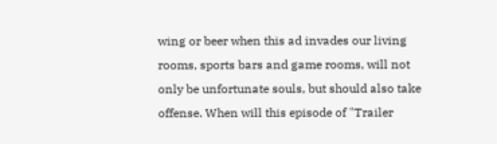wing or beer when this ad invades our living rooms, sports bars and game rooms, will not only be unfortunate souls, but should also take offense. When will this episode of "Trailer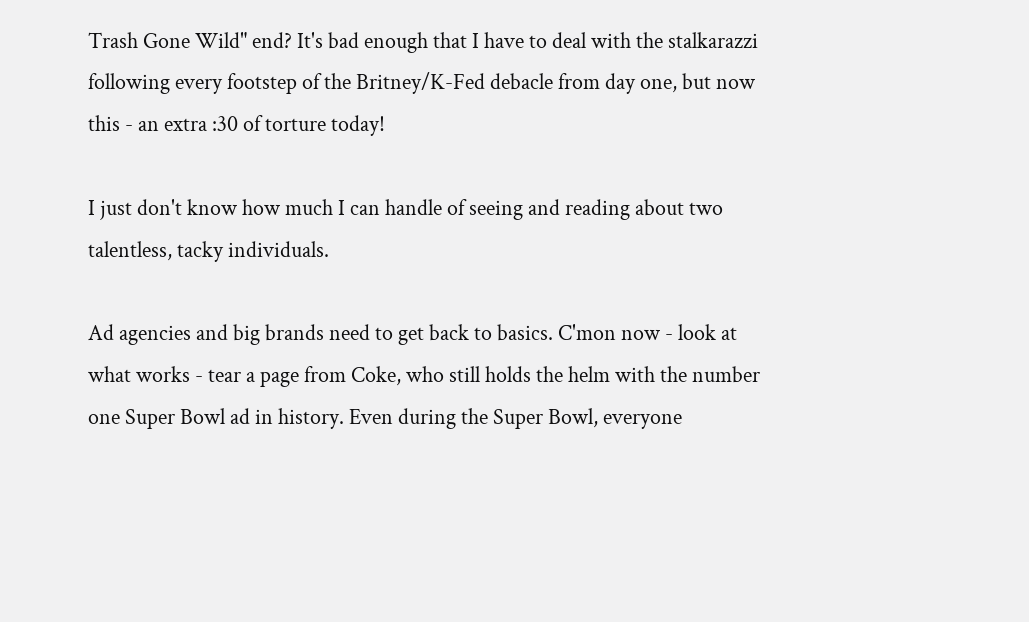Trash Gone Wild" end? It's bad enough that I have to deal with the stalkarazzi following every footstep of the Britney/K-Fed debacle from day one, but now this - an extra :30 of torture today!

I just don't know how much I can handle of seeing and reading about two talentless, tacky individuals.

Ad agencies and big brands need to get back to basics. C'mon now - look at what works - tear a page from Coke, who still holds the helm with the number one Super Bowl ad in history. Even during the Super Bowl, everyone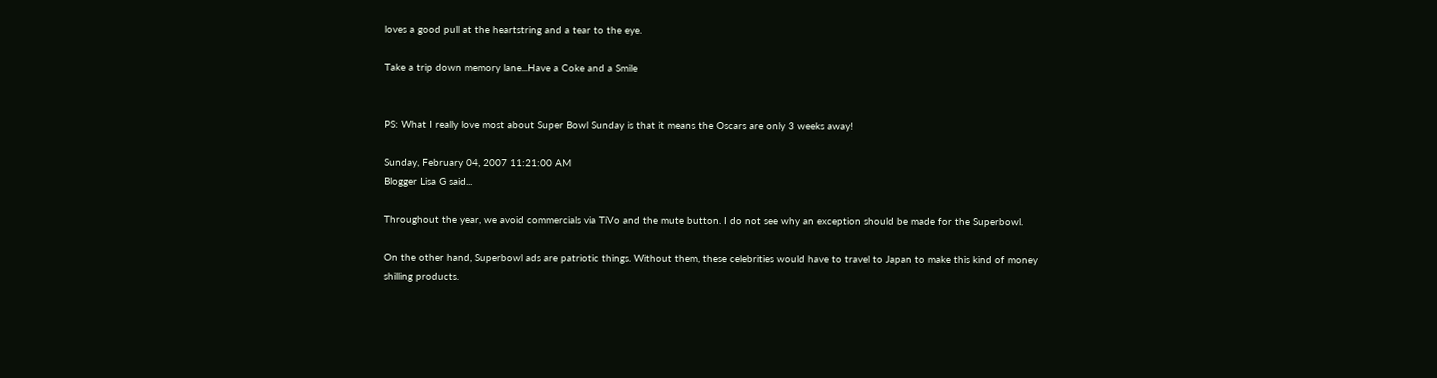loves a good pull at the heartstring and a tear to the eye.

Take a trip down memory lane...Have a Coke and a Smile


PS: What I really love most about Super Bowl Sunday is that it means the Oscars are only 3 weeks away!

Sunday, February 04, 2007 11:21:00 AM
Blogger Lisa G said...

Throughout the year, we avoid commercials via TiVo and the mute button. I do not see why an exception should be made for the Superbowl.

On the other hand, Superbowl ads are patriotic things. Without them, these celebrities would have to travel to Japan to make this kind of money shilling products.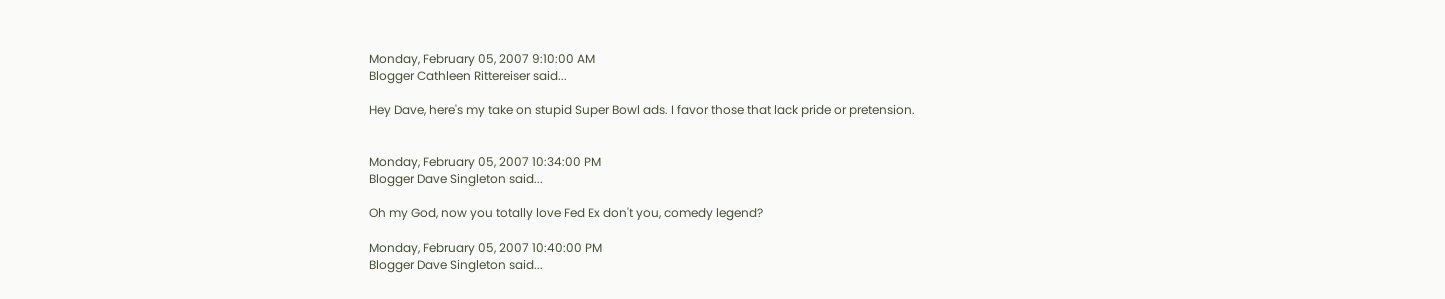Monday, February 05, 2007 9:10:00 AM
Blogger Cathleen Rittereiser said...

Hey Dave, here's my take on stupid Super Bowl ads. I favor those that lack pride or pretension.


Monday, February 05, 2007 10:34:00 PM
Blogger Dave Singleton said...

Oh my God, now you totally love Fed Ex don't you, comedy legend?

Monday, February 05, 2007 10:40:00 PM
Blogger Dave Singleton said...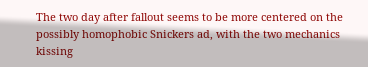The two day after fallout seems to be more centered on the possibly homophobic Snickers ad, with the two mechanics kissing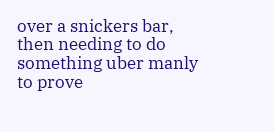over a snickers bar, then needing to do something uber manly to prove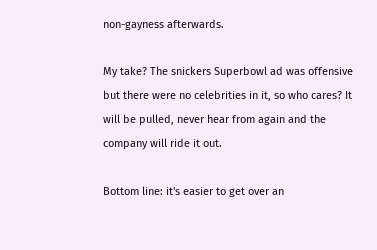non-gayness afterwards.

My take? The snickers Superbowl ad was offensive but there were no celebrities in it, so who cares? It will be pulled, never hear from again and the company will ride it out.

Bottom line: it's easier to get over an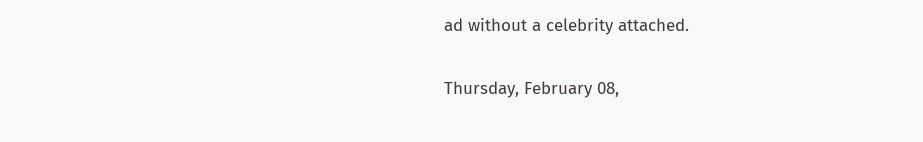ad without a celebrity attached.

Thursday, February 08,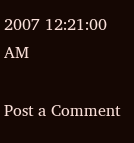2007 12:21:00 AM

Post a Comment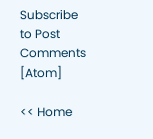Subscribe to Post Comments [Atom]

<< Home